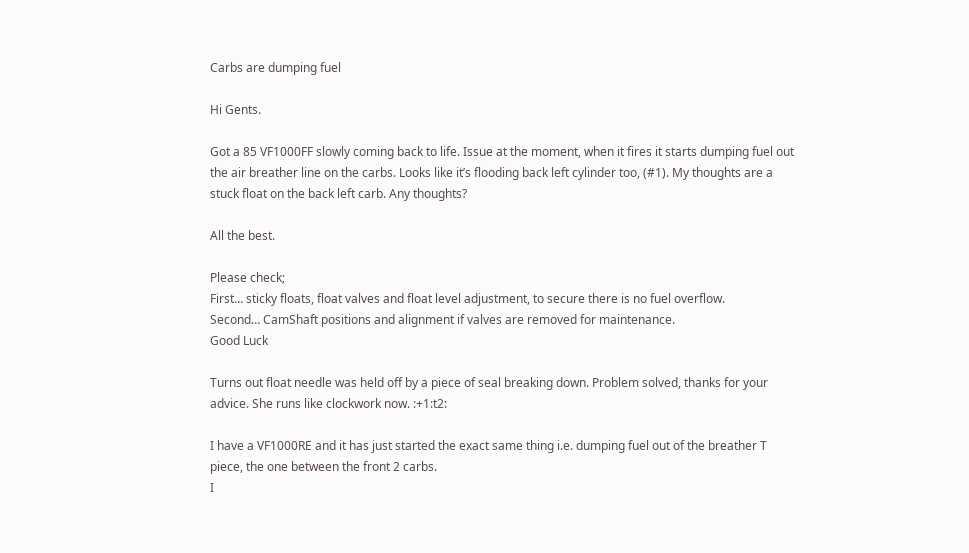Carbs are dumping fuel

Hi Gents.

Got a 85 VF1000FF slowly coming back to life. Issue at the moment, when it fires it starts dumping fuel out the air breather line on the carbs. Looks like it’s flooding back left cylinder too, (#1). My thoughts are a stuck float on the back left carb. Any thoughts?

All the best.

Please check;
First… sticky floats, float valves and float level adjustment, to secure there is no fuel overflow.
Second… CamShaft positions and alignment if valves are removed for maintenance.
Good Luck

Turns out float needle was held off by a piece of seal breaking down. Problem solved, thanks for your advice. She runs like clockwork now. :+1:t2:

I have a VF1000RE and it has just started the exact same thing i.e. dumping fuel out of the breather T piece, the one between the front 2 carbs.
I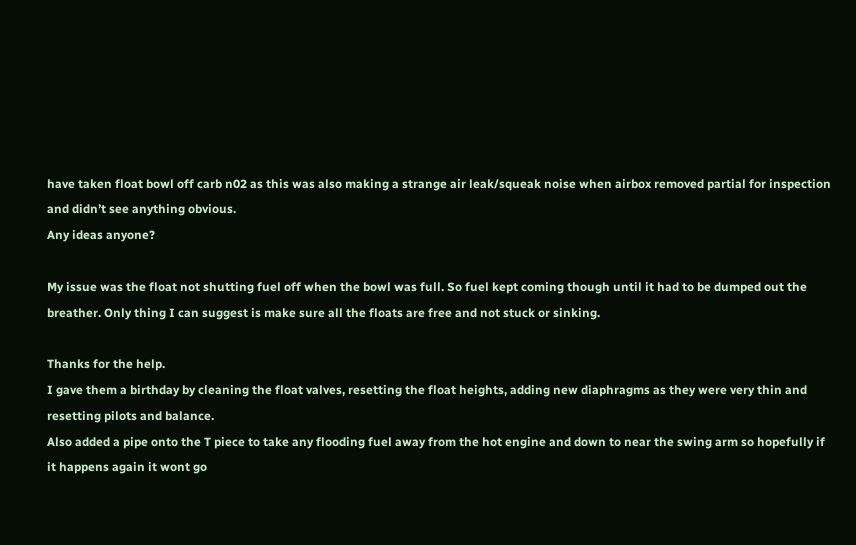have taken float bowl off carb n02 as this was also making a strange air leak/squeak noise when airbox removed partial for inspection and didn’t see anything obvious.
Any ideas anyone?

My issue was the float not shutting fuel off when the bowl was full. So fuel kept coming though until it had to be dumped out the breather. Only thing I can suggest is make sure all the floats are free and not stuck or sinking.

Thanks for the help.
I gave them a birthday by cleaning the float valves, resetting the float heights, adding new diaphragms as they were very thin and resetting pilots and balance.
Also added a pipe onto the T piece to take any flooding fuel away from the hot engine and down to near the swing arm so hopefully if it happens again it wont go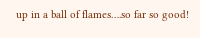up in a ball of flames….so far so good!